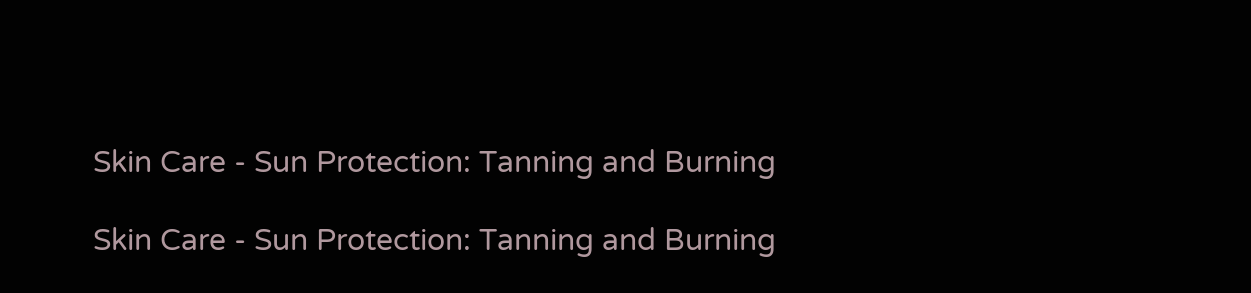Skin Care - Sun Protection: Tanning and Burning

Skin Care - Sun Protection: Tanning and Burning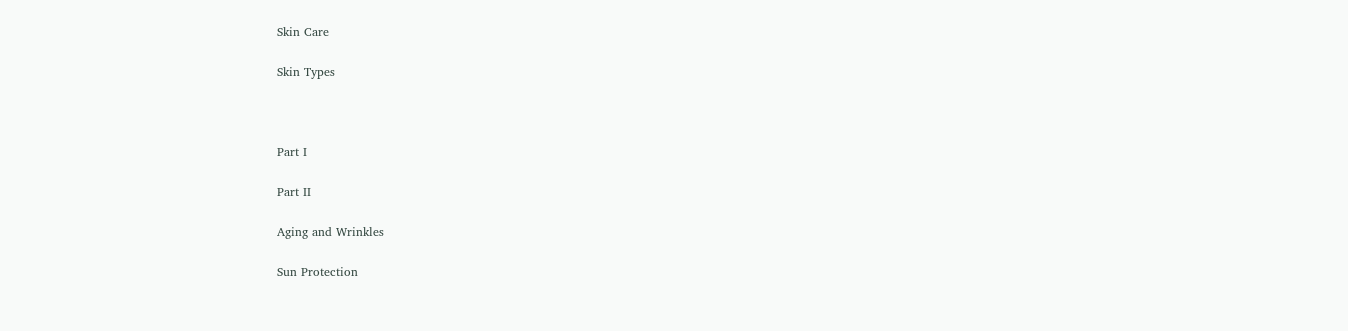Skin Care

Skin Types



Part I

Part II

Aging and Wrinkles

Sun Protection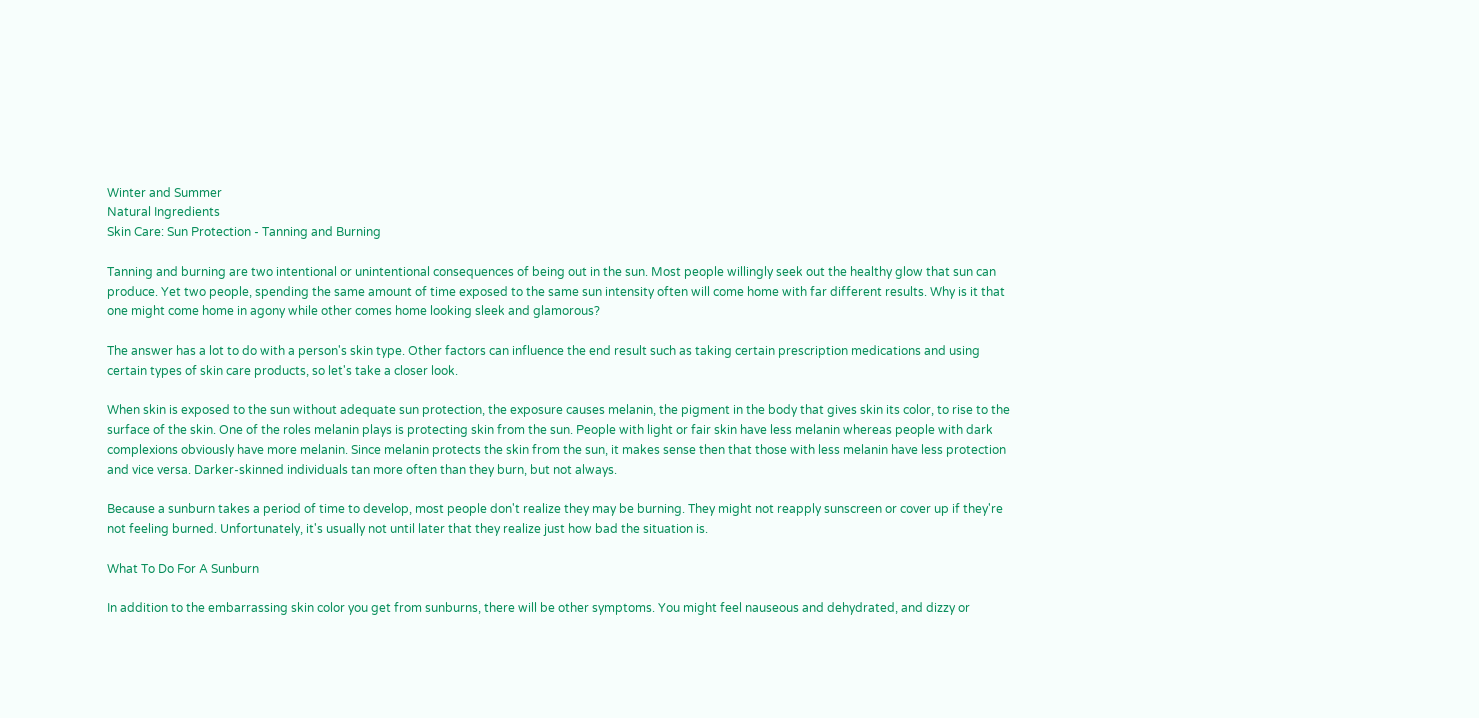Winter and Summer
Natural Ingredients
Skin Care: Sun Protection - Tanning and Burning

Tanning and burning are two intentional or unintentional consequences of being out in the sun. Most people willingly seek out the healthy glow that sun can produce. Yet two people, spending the same amount of time exposed to the same sun intensity often will come home with far different results. Why is it that one might come home in agony while other comes home looking sleek and glamorous?

The answer has a lot to do with a person's skin type. Other factors can influence the end result such as taking certain prescription medications and using certain types of skin care products, so let's take a closer look.

When skin is exposed to the sun without adequate sun protection, the exposure causes melanin, the pigment in the body that gives skin its color, to rise to the surface of the skin. One of the roles melanin plays is protecting skin from the sun. People with light or fair skin have less melanin whereas people with dark complexions obviously have more melanin. Since melanin protects the skin from the sun, it makes sense then that those with less melanin have less protection and vice versa. Darker-skinned individuals tan more often than they burn, but not always.

Because a sunburn takes a period of time to develop, most people don't realize they may be burning. They might not reapply sunscreen or cover up if they're not feeling burned. Unfortunately, it's usually not until later that they realize just how bad the situation is.

What To Do For A Sunburn

In addition to the embarrassing skin color you get from sunburns, there will be other symptoms. You might feel nauseous and dehydrated, and dizzy or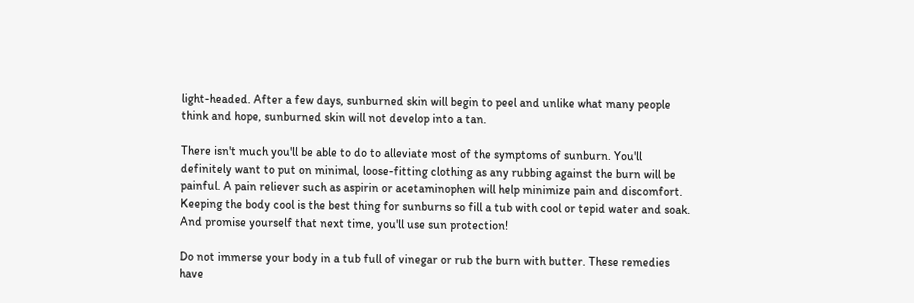light-headed. After a few days, sunburned skin will begin to peel and unlike what many people think and hope, sunburned skin will not develop into a tan.

There isn't much you'll be able to do to alleviate most of the symptoms of sunburn. You'll definitely want to put on minimal, loose-fitting clothing as any rubbing against the burn will be painful. A pain reliever such as aspirin or acetaminophen will help minimize pain and discomfort. Keeping the body cool is the best thing for sunburns so fill a tub with cool or tepid water and soak. And promise yourself that next time, you'll use sun protection!

Do not immerse your body in a tub full of vinegar or rub the burn with butter. These remedies have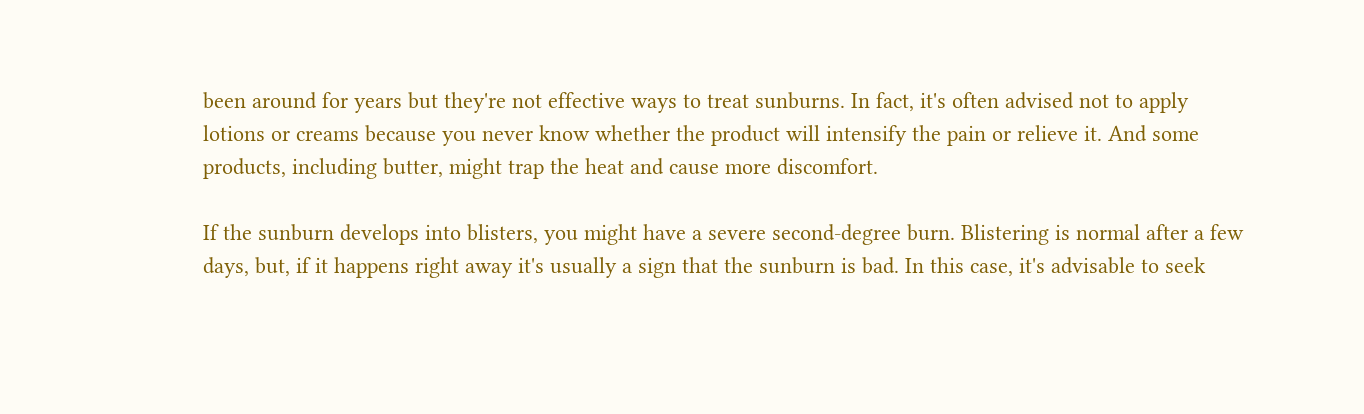been around for years but they're not effective ways to treat sunburns. In fact, it's often advised not to apply lotions or creams because you never know whether the product will intensify the pain or relieve it. And some products, including butter, might trap the heat and cause more discomfort.

If the sunburn develops into blisters, you might have a severe second-degree burn. Blistering is normal after a few days, but, if it happens right away it's usually a sign that the sunburn is bad. In this case, it's advisable to seek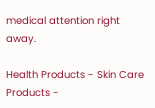medical attention right away.

Health Products - Skin Care Products -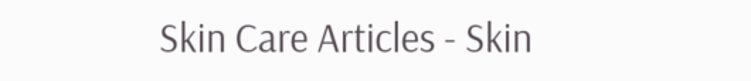Skin Care Articles - Skin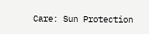Care: Sun Protection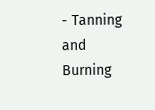- Tanning and Burning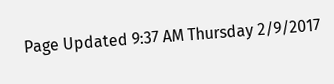Page Updated 9:37 AM Thursday 2/9/2017